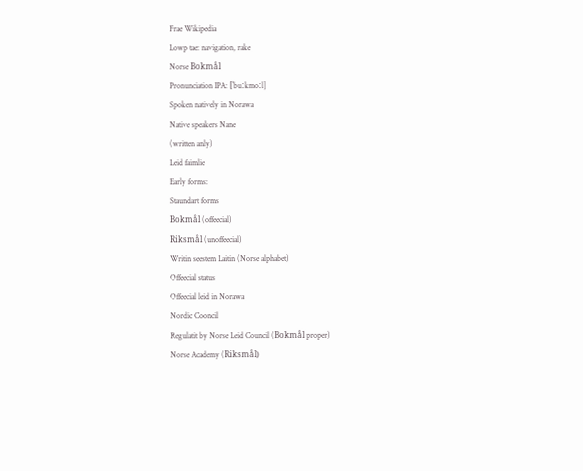Frae Wikipedia
Lowp tae: navigation, rake
Norse Bokmål
Pronunciation IPA: [ˈbuːkmoːl]
Spoken natively in Norawa
Native speakers Nane
(written anly)
Leid faimlie
Early forms:
Staundart forms
Bokmål (offeecial)
Riksmål (unoffeecial)
Writin seestem Laitin (Norse alphabet)
Offeecial status
Offeecial leid in Norawa
Nordic Cooncil
Regulatit by Norse Leid Council (Bokmål proper)
Norse Academy (Riksmål)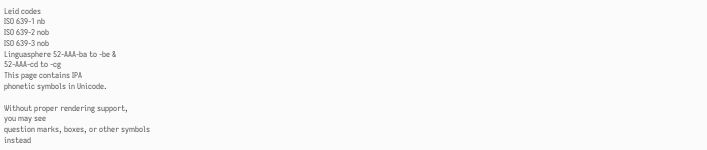Leid codes
ISO 639-1 nb
ISO 639-2 nob
ISO 639-3 nob
Linguasphere 52-AAA-ba to -be &
52-AAA-cd to -cg
This page contains IPA
phonetic symbols in Unicode.

Without proper rendering support,
you may see
question marks, boxes, or other symbols
instead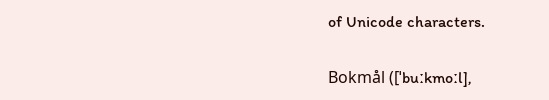of Unicode characters.

Bokmål ([ˈbuːkmoːl],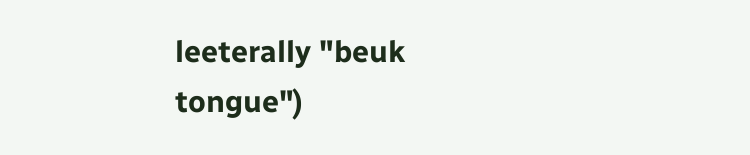leeterally "beuk tongue")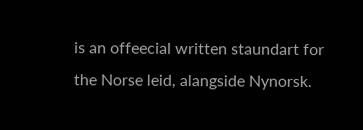is an offeecial written staundart for the Norse leid, alangside Nynorsk.